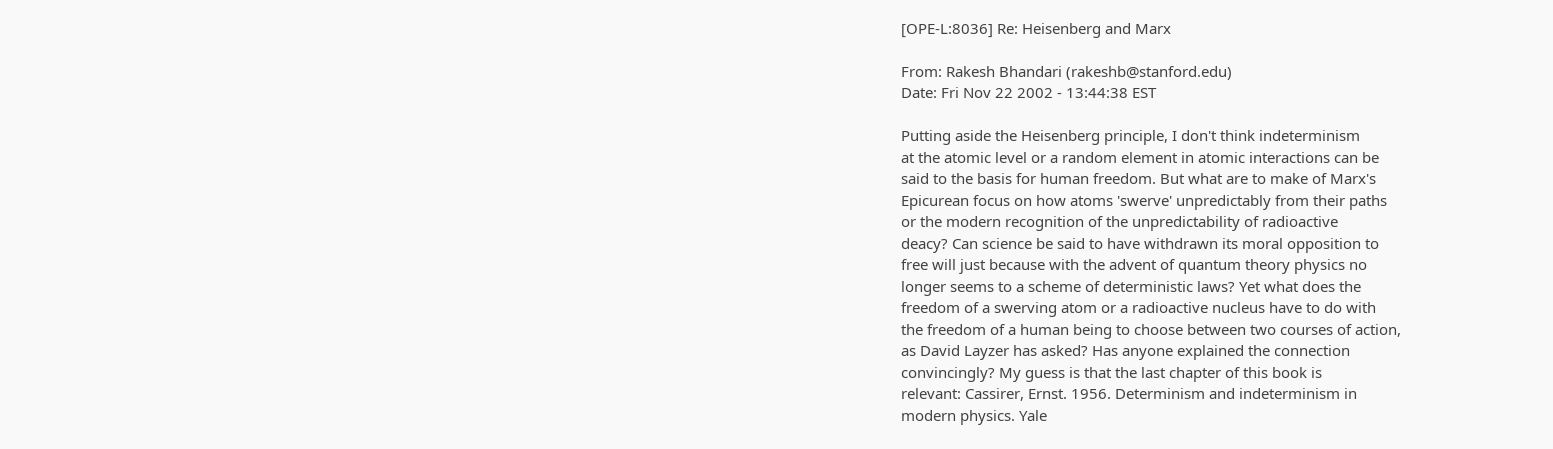[OPE-L:8036] Re: Heisenberg and Marx

From: Rakesh Bhandari (rakeshb@stanford.edu)
Date: Fri Nov 22 2002 - 13:44:38 EST

Putting aside the Heisenberg principle, I don't think indeterminism
at the atomic level or a random element in atomic interactions can be
said to the basis for human freedom. But what are to make of Marx's
Epicurean focus on how atoms 'swerve' unpredictably from their paths
or the modern recognition of the unpredictability of radioactive
deacy? Can science be said to have withdrawn its moral opposition to
free will just because with the advent of quantum theory physics no
longer seems to a scheme of deterministic laws? Yet what does the
freedom of a swerving atom or a radioactive nucleus have to do with
the freedom of a human being to choose between two courses of action,
as David Layzer has asked? Has anyone explained the connection
convincingly? My guess is that the last chapter of this book is
relevant: Cassirer, Ernst. 1956. Determinism and indeterminism in
modern physics. Yale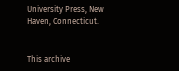University Press, New Haven, Connecticut.


This archive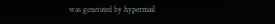was generated by hypermail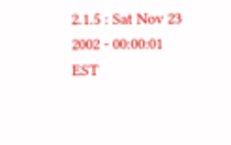2.1.5 : Sat Nov 23 2002 - 00:00:01 EST